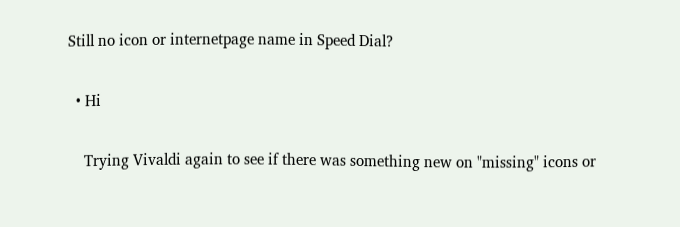Still no icon or internetpage name in Speed Dial?

  • Hi

    Trying Vivaldi again to see if there was something new on "missing" icons or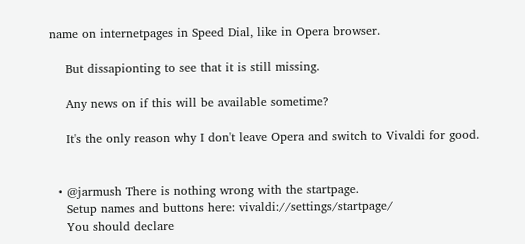name on internetpages in Speed Dial, like in Opera browser.

    But dissapionting to see that it is still missing.

    Any news on if this will be available sometime?

    It's the only reason why I don't leave Opera and switch to Vivaldi for good.


  • @jarmush There is nothing wrong with the startpage.
    Setup names and buttons here: vivaldi://settings/startpage/
    You should declare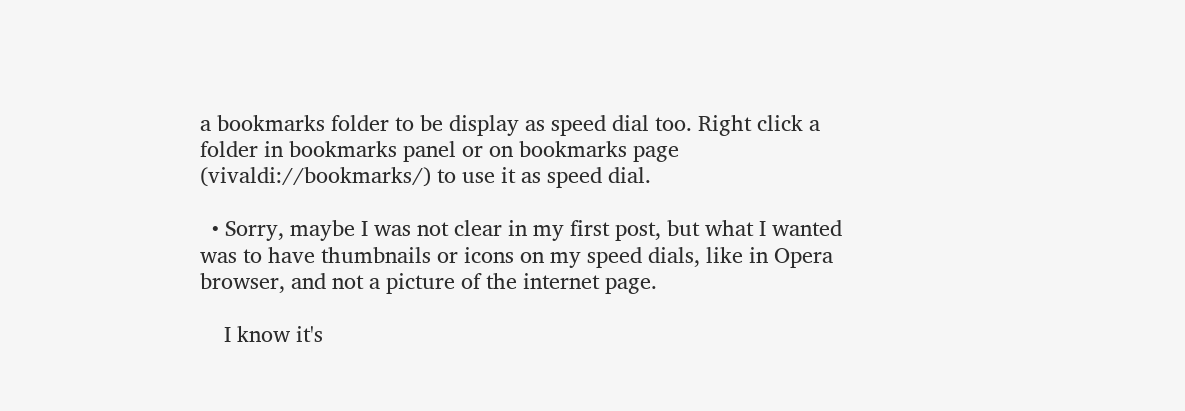a bookmarks folder to be display as speed dial too. Right click a folder in bookmarks panel or on bookmarks page (vivaldi://bookmarks/) to use it as speed dial.

  • Sorry, maybe I was not clear in my first post, but what I wanted was to have thumbnails or icons on my speed dials, like in Opera browser, and not a picture of the internet page.

    I know it's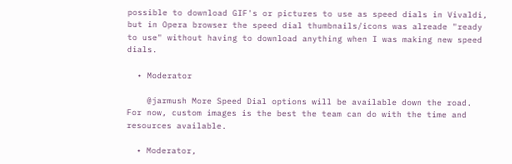possible to download GIF's or pictures to use as speed dials in Vivaldi, but in Opera browser the speed dial thumbnails/icons was alreade "ready to use" without having to download anything when I was making new speed dials.

  • Moderator

    @jarmush More Speed Dial options will be available down the road. For now, custom images is the best the team can do with the time and resources available.

  • Moderator,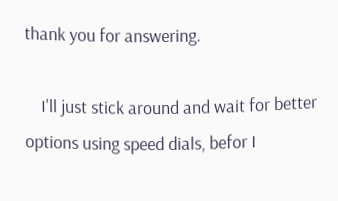thank you for answering.

    I'll just stick around and wait for better options using speed dials, befor I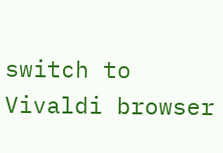switch to Vivaldi browser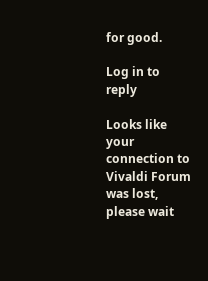for good.

Log in to reply

Looks like your connection to Vivaldi Forum was lost, please wait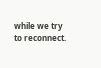while we try to reconnect.